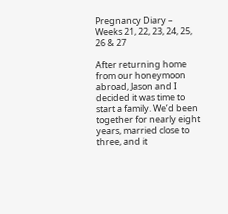Pregnancy Diary – Weeks 21, 22, 23, 24, 25, 26 & 27

After returning home from our honeymoon abroad, Jason and I decided it was time to start a family. We’d been together for nearly eight years, married close to three, and it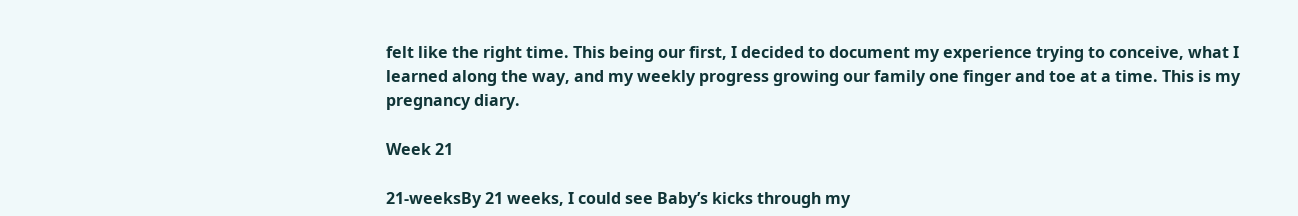felt like the right time. This being our first, I decided to document my experience trying to conceive, what I learned along the way, and my weekly progress growing our family one finger and toe at a time. This is my pregnancy diary.

Week 21

21-weeksBy 21 weeks, I could see Baby’s kicks through my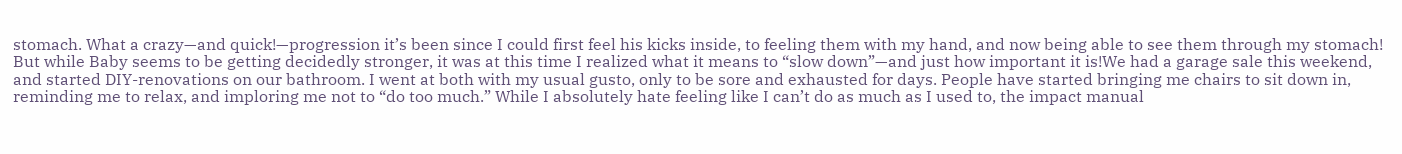stomach. What a crazy—and quick!—progression it’s been since I could first feel his kicks inside, to feeling them with my hand, and now being able to see them through my stomach! But while Baby seems to be getting decidedly stronger, it was at this time I realized what it means to “slow down”—and just how important it is!We had a garage sale this weekend, and started DIY-renovations on our bathroom. I went at both with my usual gusto, only to be sore and exhausted for days. People have started bringing me chairs to sit down in, reminding me to relax, and imploring me not to “do too much.” While I absolutely hate feeling like I can’t do as much as I used to, the impact manual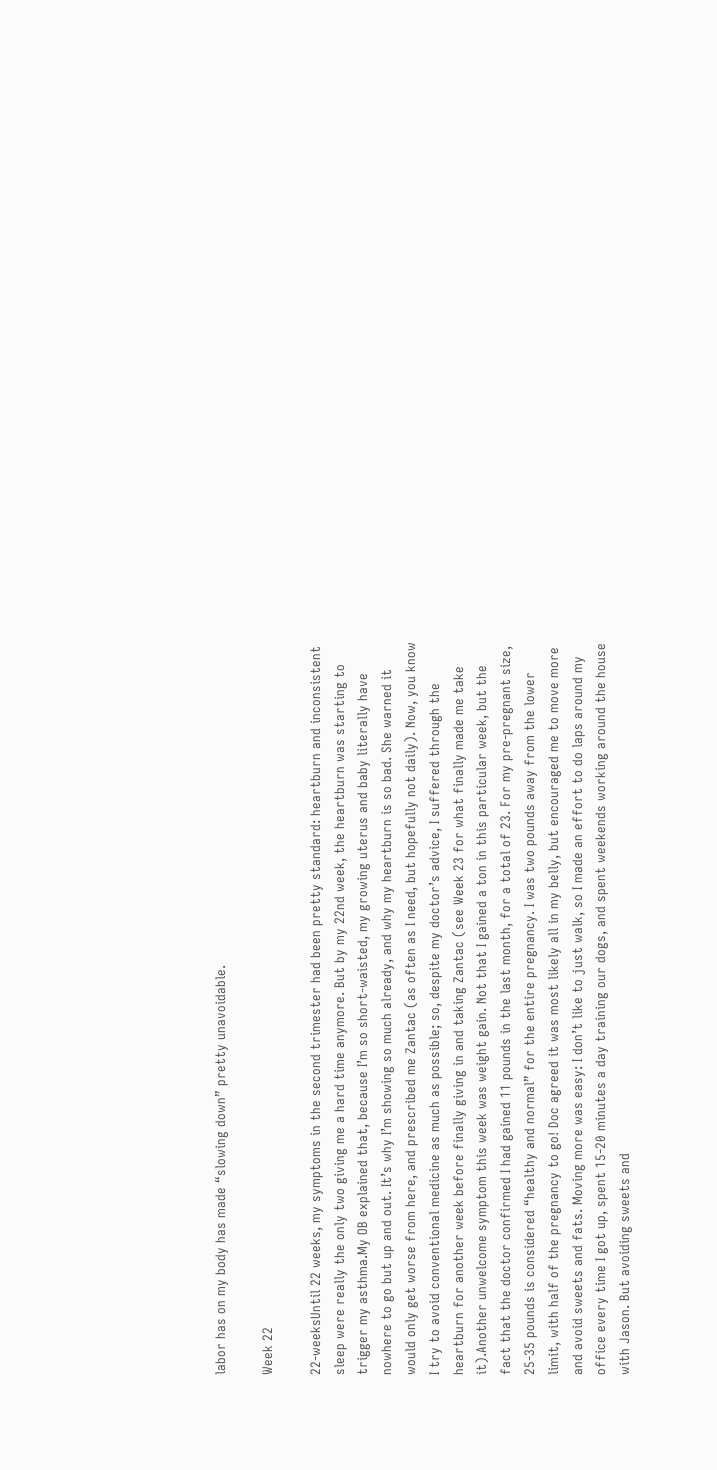labor has on my body has made “slowing down” pretty unavoidable.

Week 22

22-weeksUntil 22 weeks, my symptoms in the second trimester had been pretty standard: heartburn and inconsistent sleep were really the only two giving me a hard time anymore. But by my 22nd week, the heartburn was starting to trigger my asthma.My OB explained that, because I’m so short-waisted, my growing uterus and baby literally have nowhere to go but up and out. It’s why I’m showing so much already, and why my heartburn is so bad. She warned it would only get worse from here, and prescribed me Zantac (as often as I need, but hopefully not daily). Now, you know I try to avoid conventional medicine as much as possible; so, despite my doctor’s advice, I suffered through the heartburn for another week before finally giving in and taking Zantac (see Week 23 for what finally made me take it).Another unwelcome symptom this week was weight gain. Not that I gained a ton in this particular week, but the fact that the doctor confirmed I had gained 11 pounds in the last month, for a total of 23. For my pre-pregnant size, 25-35 pounds is considered “healthy and normal” for the entire pregnancy. I was two pounds away from the lower limit, with half of the pregnancy to go! Doc agreed it was most likely all in my belly, but encouraged me to move more and avoid sweets and fats. Moving more was easy: I don’t like to just walk, so I made an effort to do laps around my office every time I got up, spent 15-20 minutes a day training our dogs, and spent weekends working around the house with Jason. But avoiding sweets and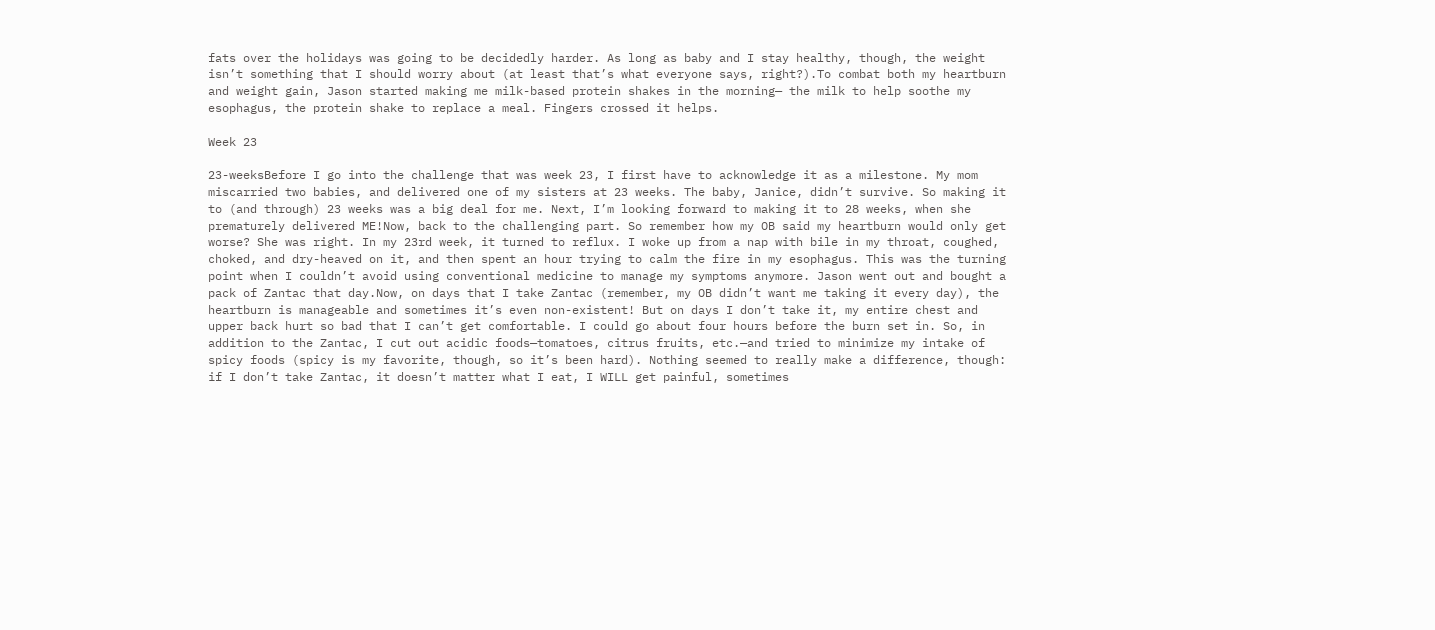fats over the holidays was going to be decidedly harder. As long as baby and I stay healthy, though, the weight isn’t something that I should worry about (at least that’s what everyone says, right?).To combat both my heartburn and weight gain, Jason started making me milk-based protein shakes in the morning— the milk to help soothe my esophagus, the protein shake to replace a meal. Fingers crossed it helps.

Week 23

23-weeksBefore I go into the challenge that was week 23, I first have to acknowledge it as a milestone. My mom miscarried two babies, and delivered one of my sisters at 23 weeks. The baby, Janice, didn’t survive. So making it to (and through) 23 weeks was a big deal for me. Next, I’m looking forward to making it to 28 weeks, when she prematurely delivered ME!Now, back to the challenging part. So remember how my OB said my heartburn would only get worse? She was right. In my 23rd week, it turned to reflux. I woke up from a nap with bile in my throat, coughed, choked, and dry-heaved on it, and then spent an hour trying to calm the fire in my esophagus. This was the turning point when I couldn’t avoid using conventional medicine to manage my symptoms anymore. Jason went out and bought a pack of Zantac that day.Now, on days that I take Zantac (remember, my OB didn’t want me taking it every day), the heartburn is manageable and sometimes it’s even non-existent! But on days I don’t take it, my entire chest and upper back hurt so bad that I can’t get comfortable. I could go about four hours before the burn set in. So, in addition to the Zantac, I cut out acidic foods—tomatoes, citrus fruits, etc.—and tried to minimize my intake of spicy foods (spicy is my favorite, though, so it’s been hard). Nothing seemed to really make a difference, though: if I don’t take Zantac, it doesn’t matter what I eat, I WILL get painful, sometimes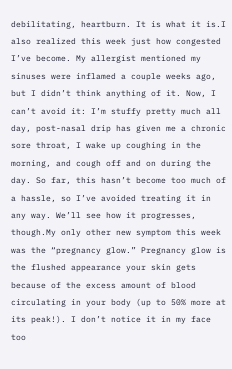debilitating, heartburn. It is what it is.I also realized this week just how congested I’ve become. My allergist mentioned my sinuses were inflamed a couple weeks ago, but I didn’t think anything of it. Now, I can’t avoid it: I’m stuffy pretty much all day, post-nasal drip has given me a chronic sore throat, I wake up coughing in the morning, and cough off and on during the day. So far, this hasn’t become too much of a hassle, so I’ve avoided treating it in any way. We’ll see how it progresses, though.My only other new symptom this week was the “pregnancy glow.” Pregnancy glow is the flushed appearance your skin gets because of the excess amount of blood circulating in your body (up to 50% more at its peak!). I don’t notice it in my face too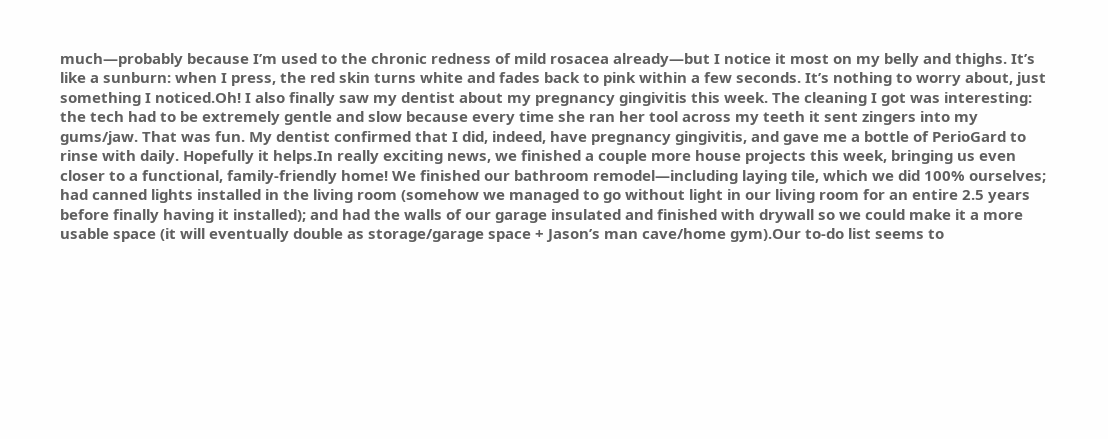much—probably because I’m used to the chronic redness of mild rosacea already—but I notice it most on my belly and thighs. It’s like a sunburn: when I press, the red skin turns white and fades back to pink within a few seconds. It’s nothing to worry about, just something I noticed.Oh! I also finally saw my dentist about my pregnancy gingivitis this week. The cleaning I got was interesting: the tech had to be extremely gentle and slow because every time she ran her tool across my teeth it sent zingers into my gums/jaw. That was fun. My dentist confirmed that I did, indeed, have pregnancy gingivitis, and gave me a bottle of PerioGard to rinse with daily. Hopefully it helps.In really exciting news, we finished a couple more house projects this week, bringing us even closer to a functional, family-friendly home! We finished our bathroom remodel—including laying tile, which we did 100% ourselves; had canned lights installed in the living room (somehow we managed to go without light in our living room for an entire 2.5 years before finally having it installed); and had the walls of our garage insulated and finished with drywall so we could make it a more usable space (it will eventually double as storage/garage space + Jason’s man cave/home gym).Our to-do list seems to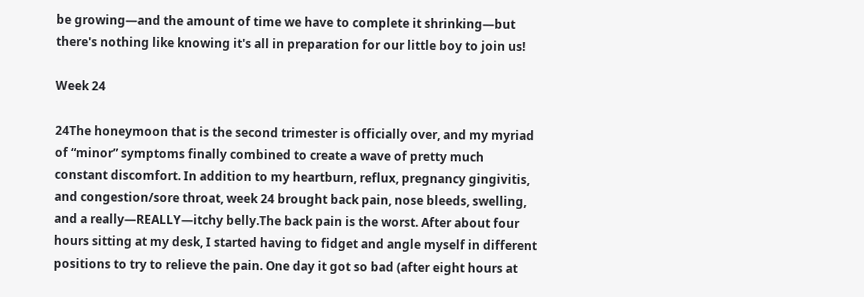be growing—and the amount of time we have to complete it shrinking—but there's nothing like knowing it's all in preparation for our little boy to join us!

Week 24

24The honeymoon that is the second trimester is officially over, and my myriad of “minor” symptoms finally combined to create a wave of pretty much constant discomfort. In addition to my heartburn, reflux, pregnancy gingivitis, and congestion/sore throat, week 24 brought back pain, nose bleeds, swelling, and a really—REALLY—itchy belly.The back pain is the worst. After about four hours sitting at my desk, I started having to fidget and angle myself in different positions to try to relieve the pain. One day it got so bad (after eight hours at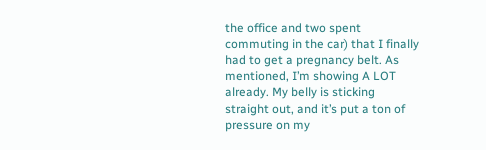the office and two spent commuting in the car) that I finally had to get a pregnancy belt. As mentioned, I’m showing A LOT already. My belly is sticking straight out, and it’s put a ton of pressure on my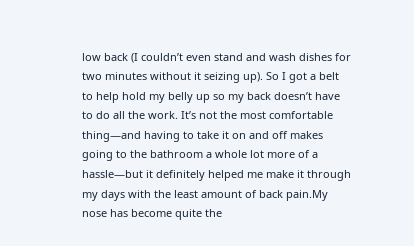low back (I couldn’t even stand and wash dishes for two minutes without it seizing up). So I got a belt to help hold my belly up so my back doesn’t have to do all the work. It’s not the most comfortable thing—and having to take it on and off makes going to the bathroom a whole lot more of a hassle—but it definitely helped me make it through my days with the least amount of back pain.My nose has become quite the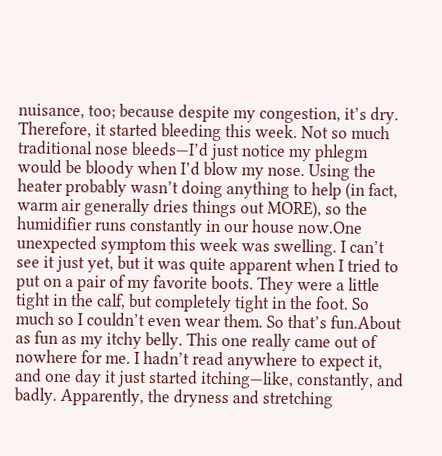nuisance, too; because despite my congestion, it’s dry. Therefore, it started bleeding this week. Not so much traditional nose bleeds—I’d just notice my phlegm would be bloody when I’d blow my nose. Using the heater probably wasn’t doing anything to help (in fact, warm air generally dries things out MORE), so the humidifier runs constantly in our house now.One unexpected symptom this week was swelling. I can’t see it just yet, but it was quite apparent when I tried to put on a pair of my favorite boots. They were a little tight in the calf, but completely tight in the foot. So much so I couldn’t even wear them. So that’s fun.About as fun as my itchy belly. This one really came out of nowhere for me. I hadn’t read anywhere to expect it, and one day it just started itching—like, constantly, and badly. Apparently, the dryness and stretching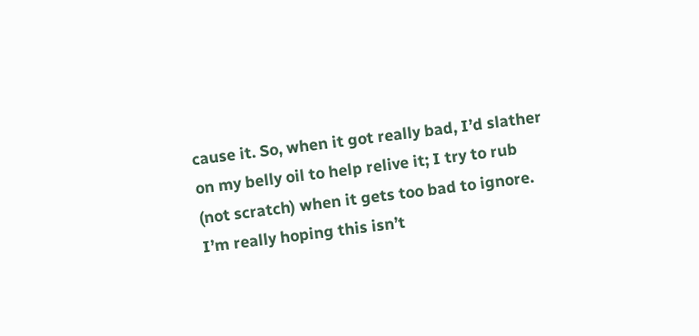cause it. So, when it got really bad, I’d slather on my belly oil to help relive it; I try to rub (not scratch) when it gets too bad to ignore. I’m really hoping this isn’t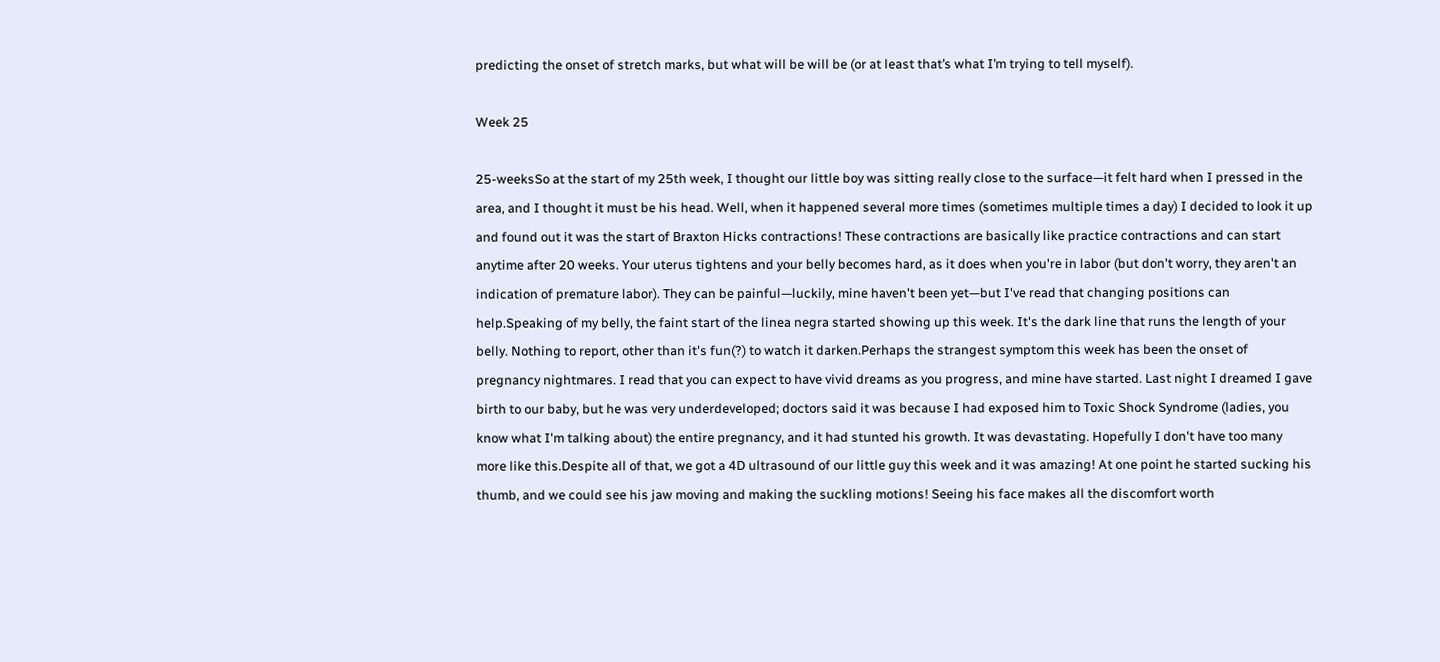predicting the onset of stretch marks, but what will be will be (or at least that’s what I’m trying to tell myself).

Week 25

25-weeksSo at the start of my 25th week, I thought our little boy was sitting really close to the surface—it felt hard when I pressed in the area, and I thought it must be his head. Well, when it happened several more times (sometimes multiple times a day) I decided to look it up and found out it was the start of Braxton Hicks contractions! These contractions are basically like practice contractions and can start anytime after 20 weeks. Your uterus tightens and your belly becomes hard, as it does when you're in labor (but don't worry, they aren't an indication of premature labor). They can be painful—luckily, mine haven't been yet—but I've read that changing positions can help.Speaking of my belly, the faint start of the linea negra started showing up this week. It's the dark line that runs the length of your belly. Nothing to report, other than it's fun(?) to watch it darken.Perhaps the strangest symptom this week has been the onset of pregnancy nightmares. I read that you can expect to have vivid dreams as you progress, and mine have started. Last night I dreamed I gave birth to our baby, but he was very underdeveloped; doctors said it was because I had exposed him to Toxic Shock Syndrome (ladies, you know what I'm talking about) the entire pregnancy, and it had stunted his growth. It was devastating. Hopefully I don't have too many more like this.Despite all of that, we got a 4D ultrasound of our little guy this week and it was amazing! At one point he started sucking his thumb, and we could see his jaw moving and making the suckling motions! Seeing his face makes all the discomfort worth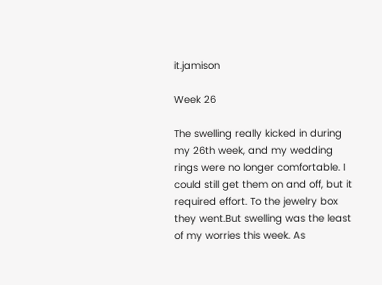it.jamison

Week 26

The swelling really kicked in during my 26th week, and my wedding rings were no longer comfortable. I could still get them on and off, but it required effort. To the jewelry box they went.But swelling was the least of my worries this week. As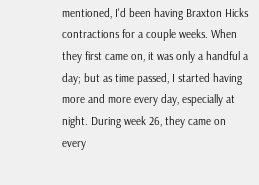mentioned, I'd been having Braxton Hicks contractions for a couple weeks. When they first came on, it was only a handful a day; but as time passed, I started having more and more every day, especially at night. During week 26, they came on every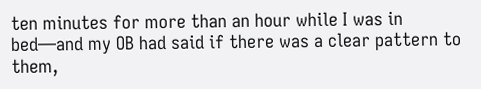ten minutes for more than an hour while I was in bed—and my OB had said if there was a clear pattern to them,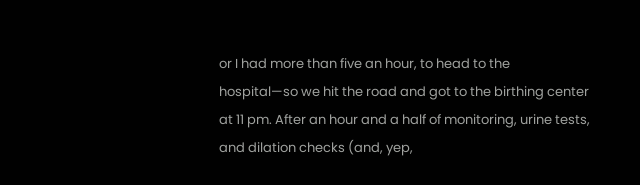or I had more than five an hour, to head to the hospital—so we hit the road and got to the birthing center at 11 pm. After an hour and a half of monitoring, urine tests, and dilation checks (and, yep,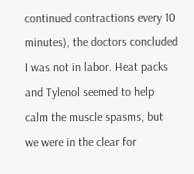continued contractions every 10 minutes), the doctors concluded I was not in labor. Heat packs and Tylenol seemed to help calm the muscle spasms, but we were in the clear for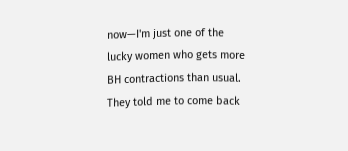now—I'm just one of the lucky women who gets more BH contractions than usual. They told me to come back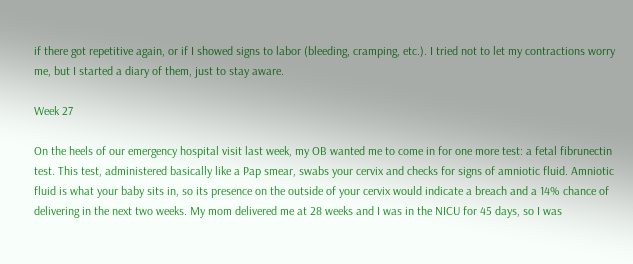if there got repetitive again, or if I showed signs to labor (bleeding, cramping, etc.). I tried not to let my contractions worry me, but I started a diary of them, just to stay aware.

Week 27

On the heels of our emergency hospital visit last week, my OB wanted me to come in for one more test: a fetal fibrunectin test. This test, administered basically like a Pap smear, swabs your cervix and checks for signs of amniotic fluid. Amniotic fluid is what your baby sits in, so its presence on the outside of your cervix would indicate a breach and a 14% chance of delivering in the next two weeks. My mom delivered me at 28 weeks and I was in the NICU for 45 days, so I was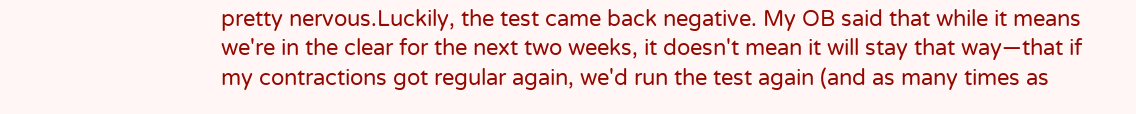pretty nervous.Luckily, the test came back negative. My OB said that while it means we're in the clear for the next two weeks, it doesn't mean it will stay that way—that if my contractions got regular again, we'd run the test again (and as many times as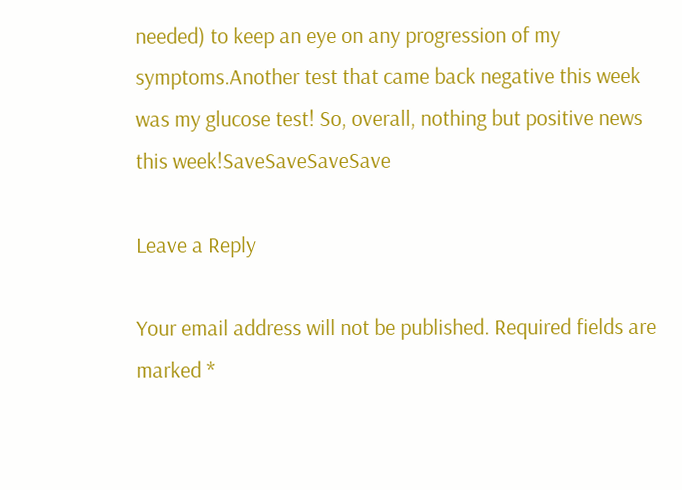needed) to keep an eye on any progression of my symptoms.Another test that came back negative this week was my glucose test! So, overall, nothing but positive news this week!SaveSaveSaveSave

Leave a Reply

Your email address will not be published. Required fields are marked *